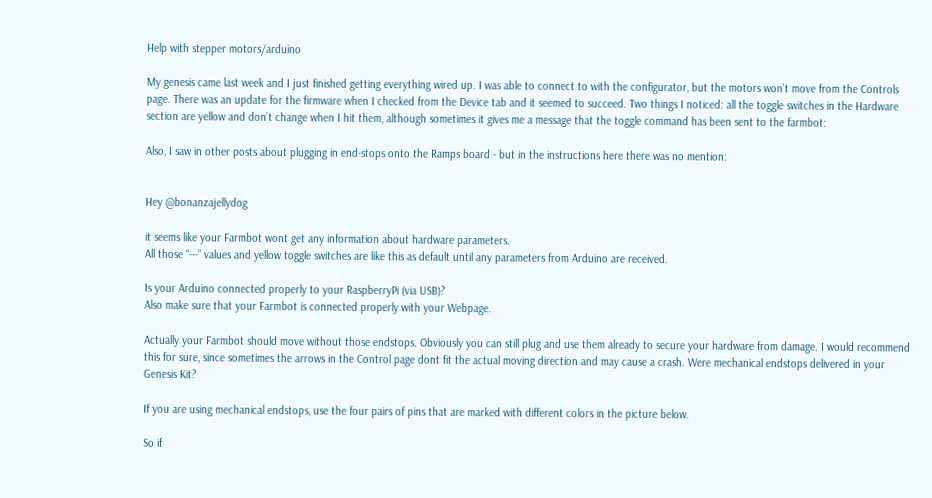Help with stepper motors/arduino

My genesis came last week and I just finished getting everything wired up. I was able to connect to with the configurator, but the motors won’t move from the Controls page. There was an update for the firmware when I checked from the Device tab and it seemed to succeed. Two things I noticed: all the toggle switches in the Hardware section are yellow and don’t change when I hit them, although sometimes it gives me a message that the toggle command has been sent to the farmbot:

Also, I saw in other posts about plugging in end-stops onto the Ramps board - but in the instructions here there was no mention:


Hey @bonanzajellydog

it seems like your Farmbot wont get any information about hardware parameters.
All those “---” values and yellow toggle switches are like this as default until any parameters from Arduino are received.

Is your Arduino connected properly to your RaspberryPi (via USB)?
Also make sure that your Farmbot is connected properly with your Webpage.

Actually your Farmbot should move without those endstops. Obviously you can still plug and use them already to secure your hardware from damage. I would recommend this for sure, since sometimes the arrows in the Control page dont fit the actual moving direction and may cause a crash. Were mechanical endstops delivered in your Genesis Kit?

If you are using mechanical endstops, use the four pairs of pins that are marked with different colors in the picture below.

So if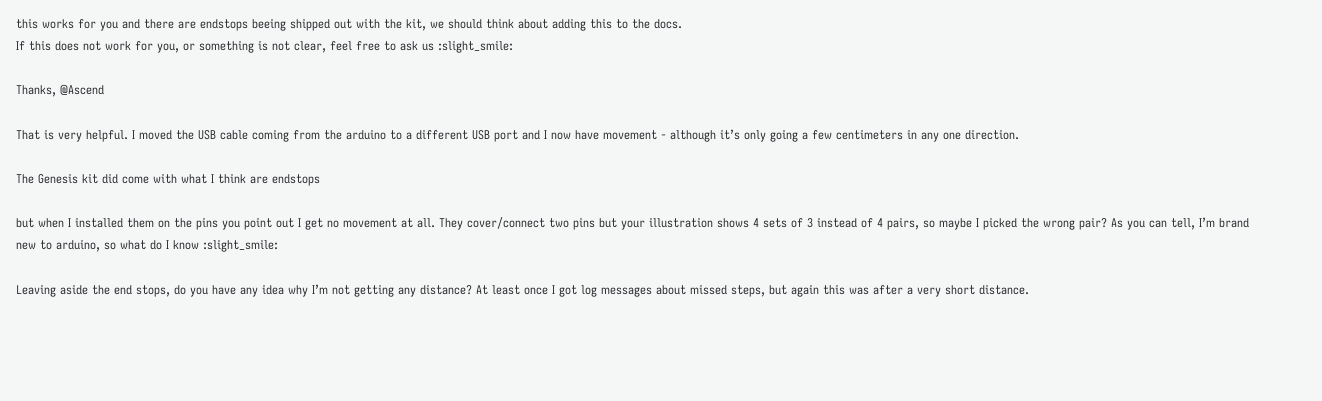this works for you and there are endstops beeing shipped out with the kit, we should think about adding this to the docs.
If this does not work for you, or something is not clear, feel free to ask us :slight_smile:

Thanks, @Ascend

That is very helpful. I moved the USB cable coming from the arduino to a different USB port and I now have movement - although it’s only going a few centimeters in any one direction.

The Genesis kit did come with what I think are endstops

but when I installed them on the pins you point out I get no movement at all. They cover/connect two pins but your illustration shows 4 sets of 3 instead of 4 pairs, so maybe I picked the wrong pair? As you can tell, I’m brand new to arduino, so what do I know :slight_smile:

Leaving aside the end stops, do you have any idea why I’m not getting any distance? At least once I got log messages about missed steps, but again this was after a very short distance.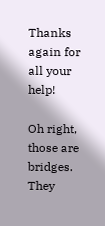Thanks again for all your help!

Oh right, those are bridges. They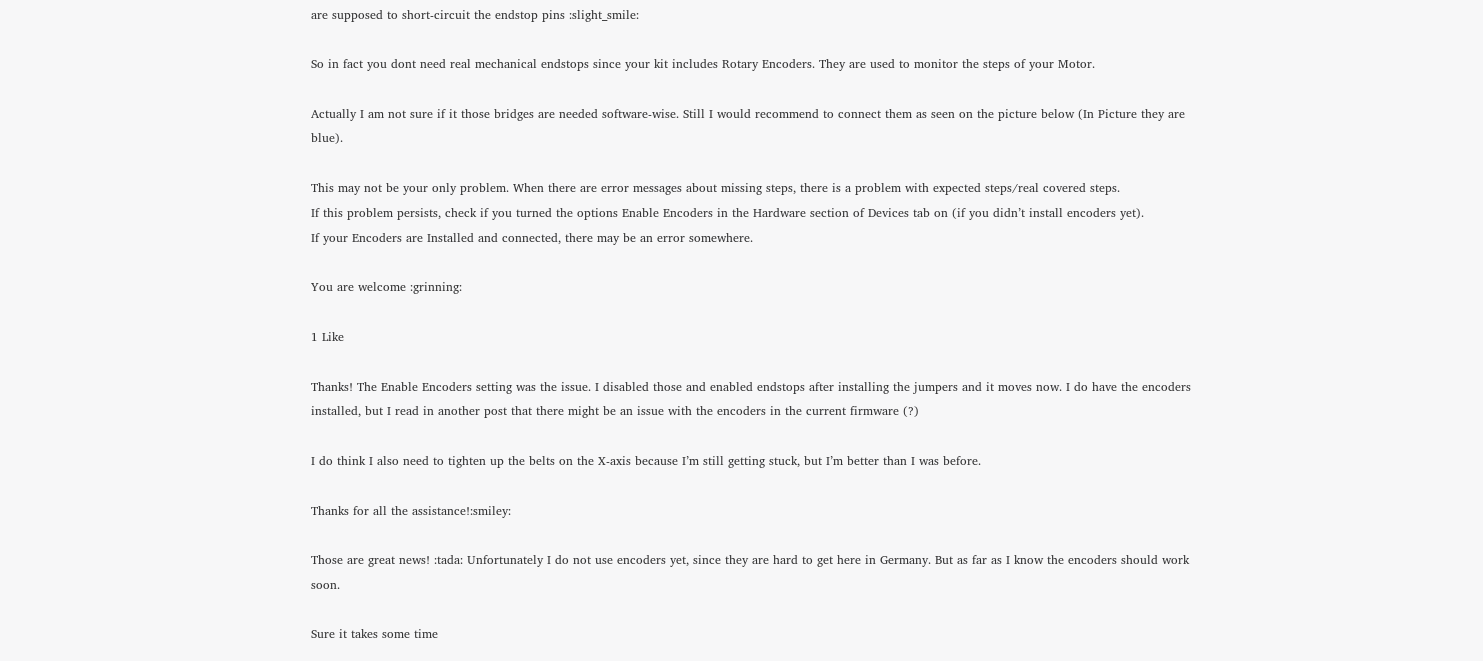are supposed to short-circuit the endstop pins :slight_smile:

So in fact you dont need real mechanical endstops since your kit includes Rotary Encoders. They are used to monitor the steps of your Motor.

Actually I am not sure if it those bridges are needed software-wise. Still I would recommend to connect them as seen on the picture below (In Picture they are blue).

This may not be your only problem. When there are error messages about missing steps, there is a problem with expected steps/real covered steps.
If this problem persists, check if you turned the options Enable Encoders in the Hardware section of Devices tab on (if you didn’t install encoders yet).
If your Encoders are Installed and connected, there may be an error somewhere.

You are welcome :grinning:

1 Like

Thanks! The Enable Encoders setting was the issue. I disabled those and enabled endstops after installing the jumpers and it moves now. I do have the encoders installed, but I read in another post that there might be an issue with the encoders in the current firmware (?)

I do think I also need to tighten up the belts on the X-axis because I’m still getting stuck, but I’m better than I was before.

Thanks for all the assistance!:smiley:

Those are great news! :tada: Unfortunately I do not use encoders yet, since they are hard to get here in Germany. But as far as I know the encoders should work soon.

Sure it takes some time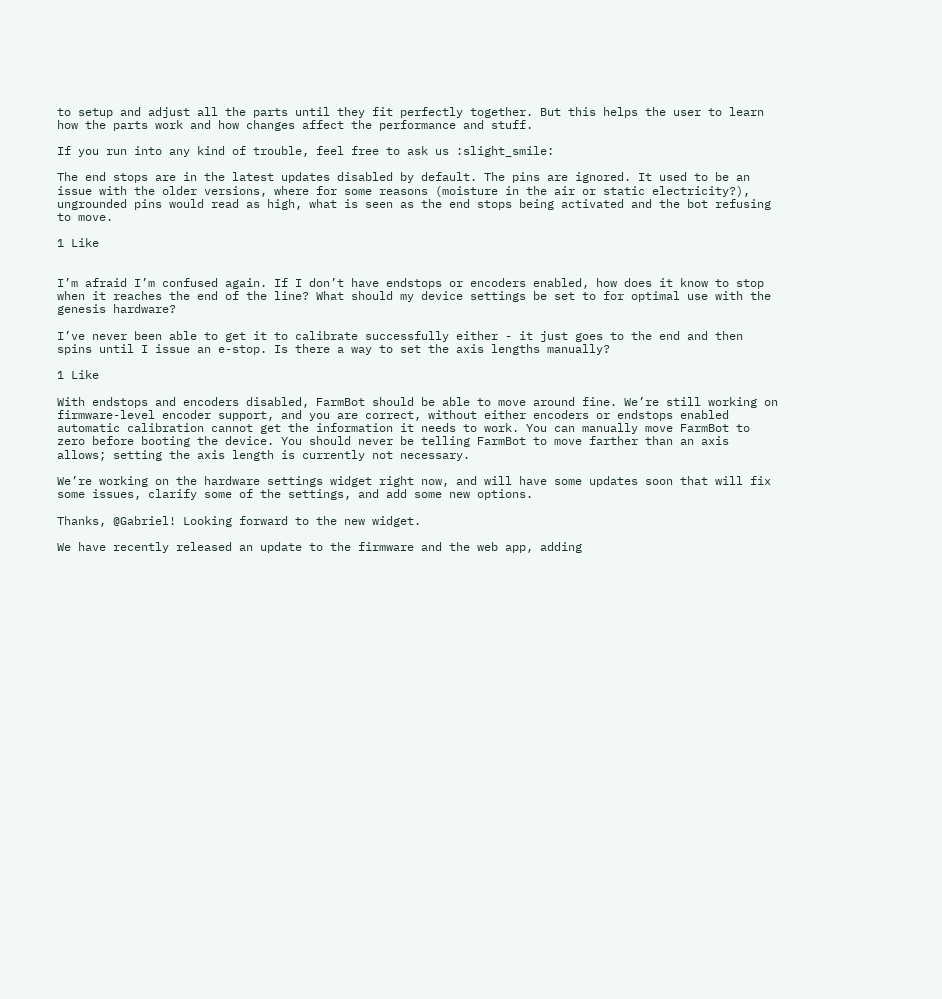to setup and adjust all the parts until they fit perfectly together. But this helps the user to learn how the parts work and how changes affect the performance and stuff.

If you run into any kind of trouble, feel free to ask us :slight_smile:

The end stops are in the latest updates disabled by default. The pins are ignored. It used to be an issue with the older versions, where for some reasons (moisture in the air or static electricity?), ungrounded pins would read as high, what is seen as the end stops being activated and the bot refusing to move.

1 Like


I’m afraid I’m confused again. If I don’t have endstops or encoders enabled, how does it know to stop when it reaches the end of the line? What should my device settings be set to for optimal use with the genesis hardware?

I’ve never been able to get it to calibrate successfully either - it just goes to the end and then spins until I issue an e-stop. Is there a way to set the axis lengths manually?

1 Like

With endstops and encoders disabled, FarmBot should be able to move around fine. We’re still working on firmware-level encoder support, and you are correct, without either encoders or endstops enabled automatic calibration cannot get the information it needs to work. You can manually move FarmBot to zero before booting the device. You should never be telling FarmBot to move farther than an axis allows; setting the axis length is currently not necessary.

We’re working on the hardware settings widget right now, and will have some updates soon that will fix some issues, clarify some of the settings, and add some new options.

Thanks, @Gabriel! Looking forward to the new widget.

We have recently released an update to the firmware and the web app, adding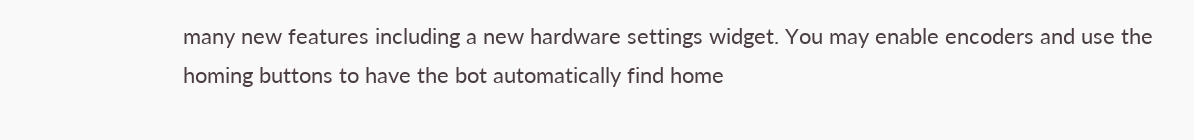many new features including a new hardware settings widget. You may enable encoders and use the homing buttons to have the bot automatically find home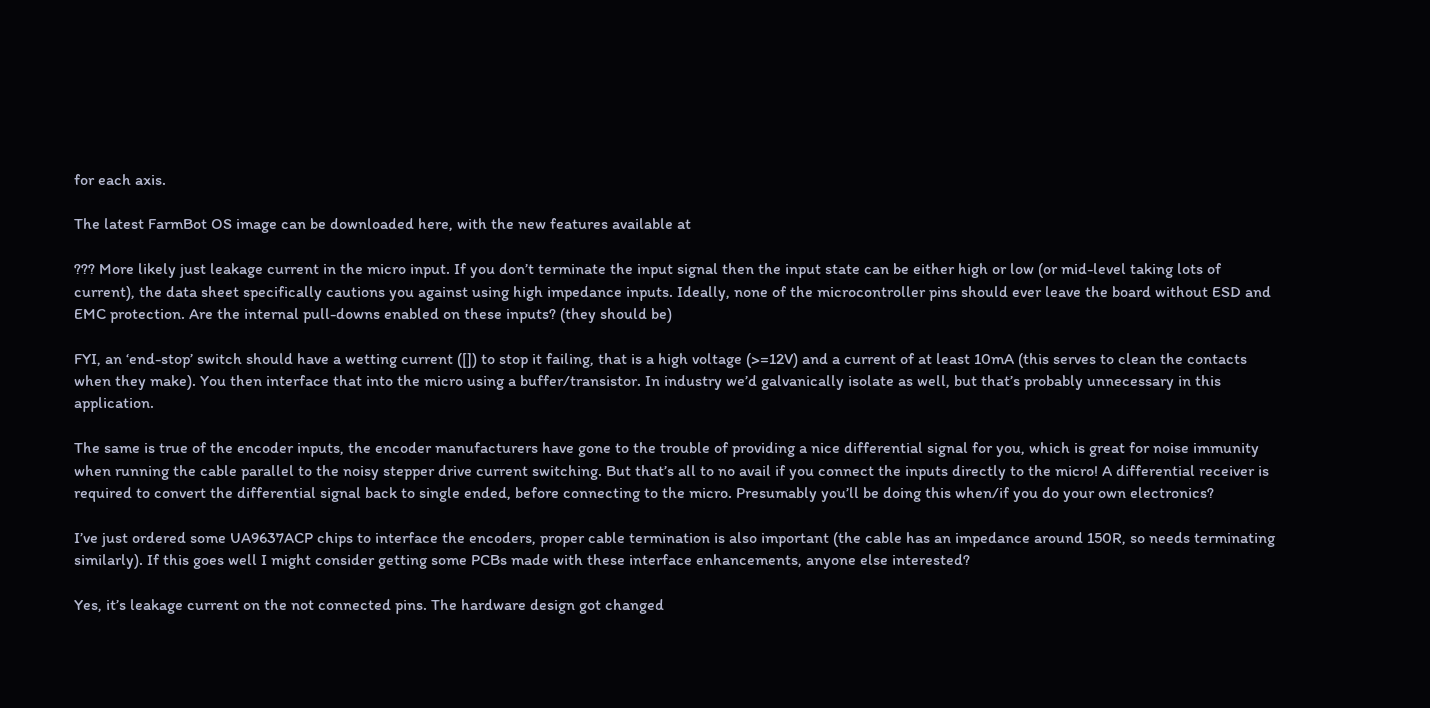for each axis.

The latest FarmBot OS image can be downloaded here, with the new features available at

??? More likely just leakage current in the micro input. If you don’t terminate the input signal then the input state can be either high or low (or mid-level taking lots of current), the data sheet specifically cautions you against using high impedance inputs. Ideally, none of the microcontroller pins should ever leave the board without ESD and EMC protection. Are the internal pull-downs enabled on these inputs? (they should be)

FYI, an ‘end-stop’ switch should have a wetting current ([]) to stop it failing, that is a high voltage (>=12V) and a current of at least 10mA (this serves to clean the contacts when they make). You then interface that into the micro using a buffer/transistor. In industry we’d galvanically isolate as well, but that’s probably unnecessary in this application.

The same is true of the encoder inputs, the encoder manufacturers have gone to the trouble of providing a nice differential signal for you, which is great for noise immunity when running the cable parallel to the noisy stepper drive current switching. But that’s all to no avail if you connect the inputs directly to the micro! A differential receiver is required to convert the differential signal back to single ended, before connecting to the micro. Presumably you’ll be doing this when/if you do your own electronics?

I’ve just ordered some UA9637ACP chips to interface the encoders, proper cable termination is also important (the cable has an impedance around 150R, so needs terminating similarly). If this goes well I might consider getting some PCBs made with these interface enhancements, anyone else interested?

Yes, it’s leakage current on the not connected pins. The hardware design got changed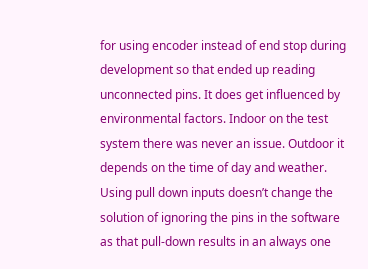for using encoder instead of end stop during development so that ended up reading unconnected pins. It does get influenced by environmental factors. Indoor on the test system there was never an issue. Outdoor it depends on the time of day and weather. Using pull down inputs doesn’t change the solution of ignoring the pins in the software as that pull-down results in an always one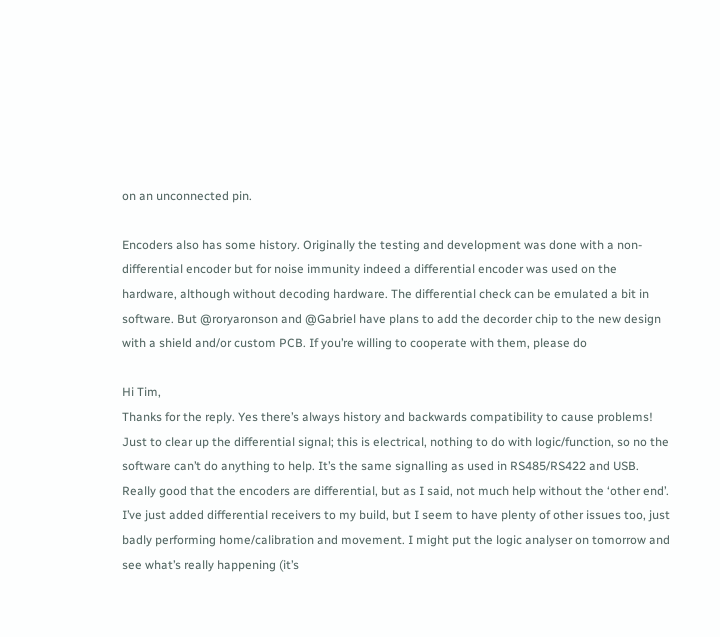on an unconnected pin.

Encoders also has some history. Originally the testing and development was done with a non-differential encoder but for noise immunity indeed a differential encoder was used on the hardware, although without decoding hardware. The differential check can be emulated a bit in software. But @roryaronson and @Gabriel have plans to add the decorder chip to the new design with a shield and/or custom PCB. If you’re willing to cooperate with them, please do

Hi Tim,
Thanks for the reply. Yes there’s always history and backwards compatibility to cause problems! Just to clear up the differential signal; this is electrical, nothing to do with logic/function, so no the software can’t do anything to help. It’s the same signalling as used in RS485/RS422 and USB. Really good that the encoders are differential, but as I said, not much help without the ‘other end’. I’ve just added differential receivers to my build, but I seem to have plenty of other issues too, just badly performing home/calibration and movement. I might put the logic analyser on tomorrow and see what’s really happening (it’s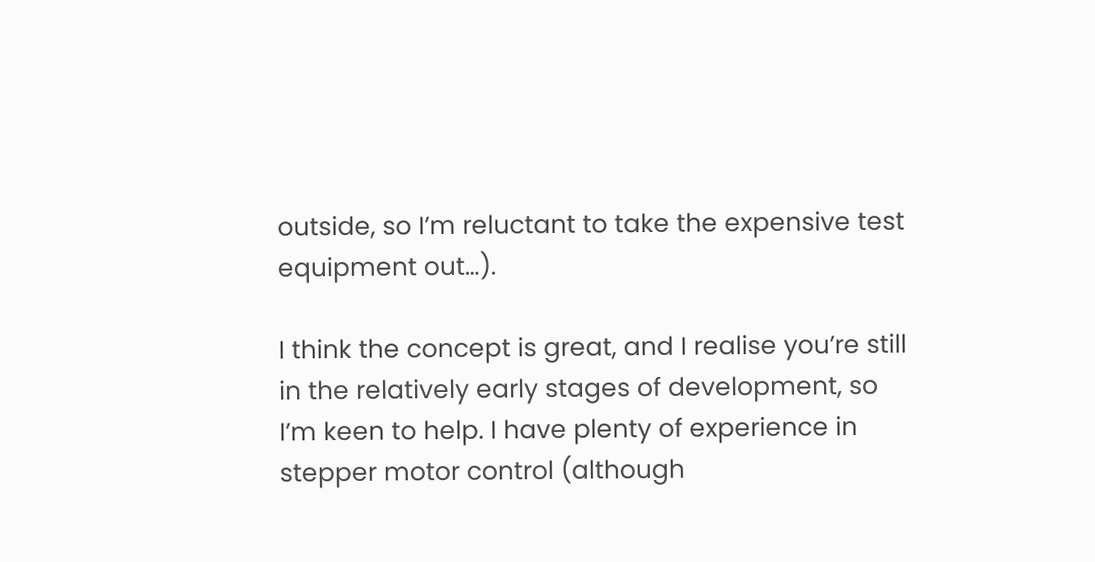outside, so I’m reluctant to take the expensive test equipment out…).

I think the concept is great, and I realise you’re still in the relatively early stages of development, so I’m keen to help. I have plenty of experience in stepper motor control (although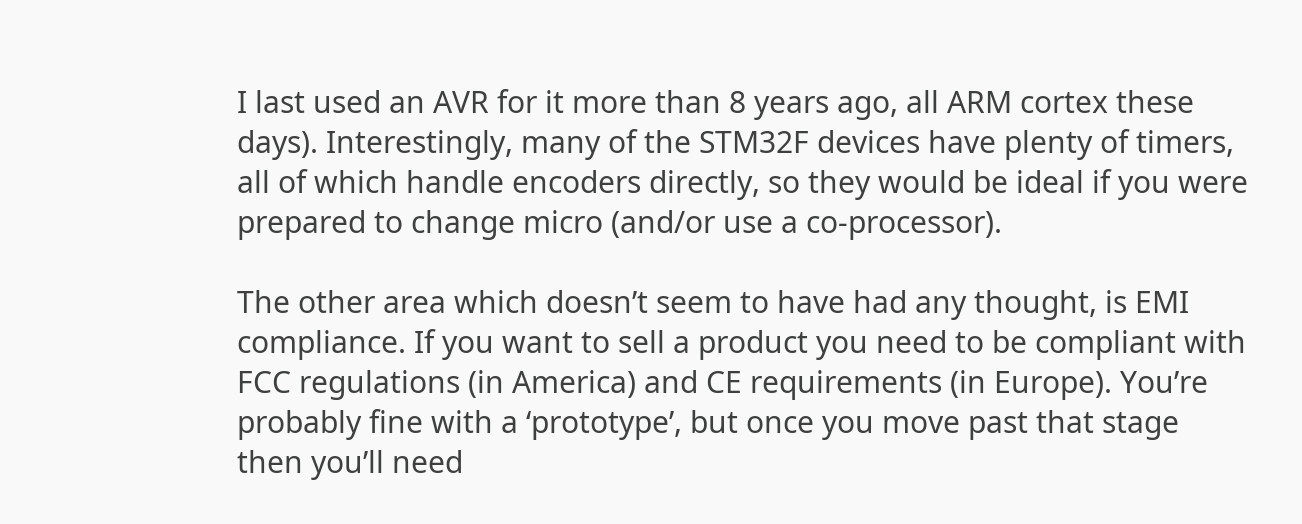I last used an AVR for it more than 8 years ago, all ARM cortex these days). Interestingly, many of the STM32F devices have plenty of timers, all of which handle encoders directly, so they would be ideal if you were prepared to change micro (and/or use a co-processor).

The other area which doesn’t seem to have had any thought, is EMI compliance. If you want to sell a product you need to be compliant with FCC regulations (in America) and CE requirements (in Europe). You’re probably fine with a ‘prototype’, but once you move past that stage then you’ll need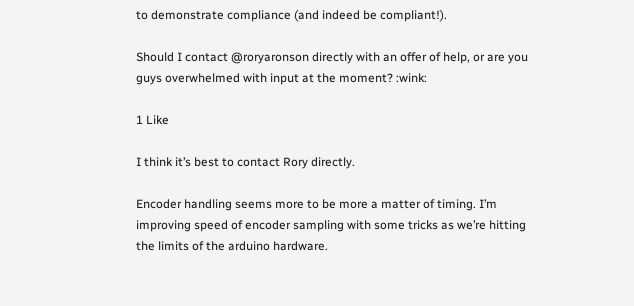to demonstrate compliance (and indeed be compliant!).

Should I contact @roryaronson directly with an offer of help, or are you guys overwhelmed with input at the moment? :wink:

1 Like

I think it’s best to contact Rory directly.

Encoder handling seems more to be more a matter of timing. I’m improving speed of encoder sampling with some tricks as we’re hitting the limits of the arduino hardware.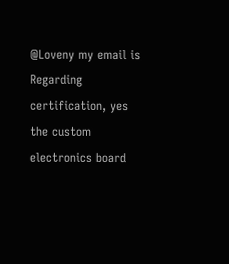@Loveny my email is Regarding certification, yes the custom electronics board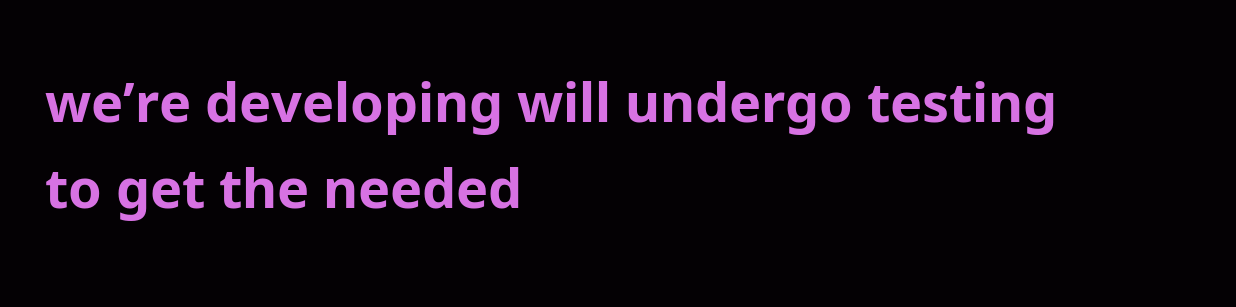we’re developing will undergo testing to get the needed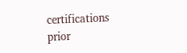certifications prior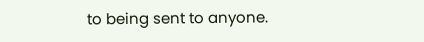to being sent to anyone.